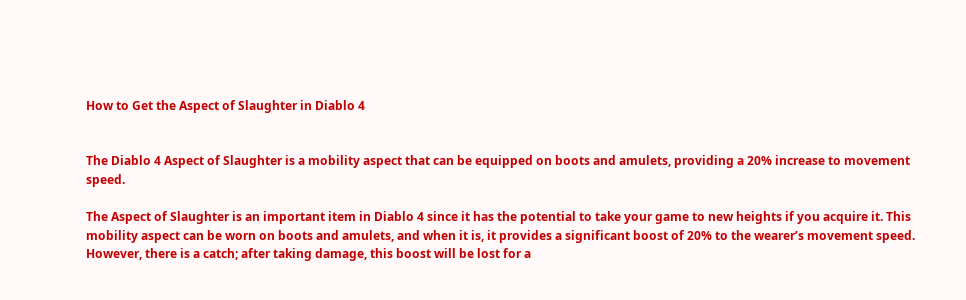How to Get the Aspect of Slaughter in Diablo 4


The Diablo 4 Aspect of Slaughter is a mobility aspect that can be equipped on boots and amulets, providing a 20% increase to movement speed.

The Aspect of Slaughter is an important item in Diablo 4 since it has the potential to take your game to new heights if you acquire it. This mobility aspect can be worn on boots and amulets, and when it is, it provides a significant boost of 20% to the wearer’s movement speed. However, there is a catch; after taking damage, this boost will be lost for a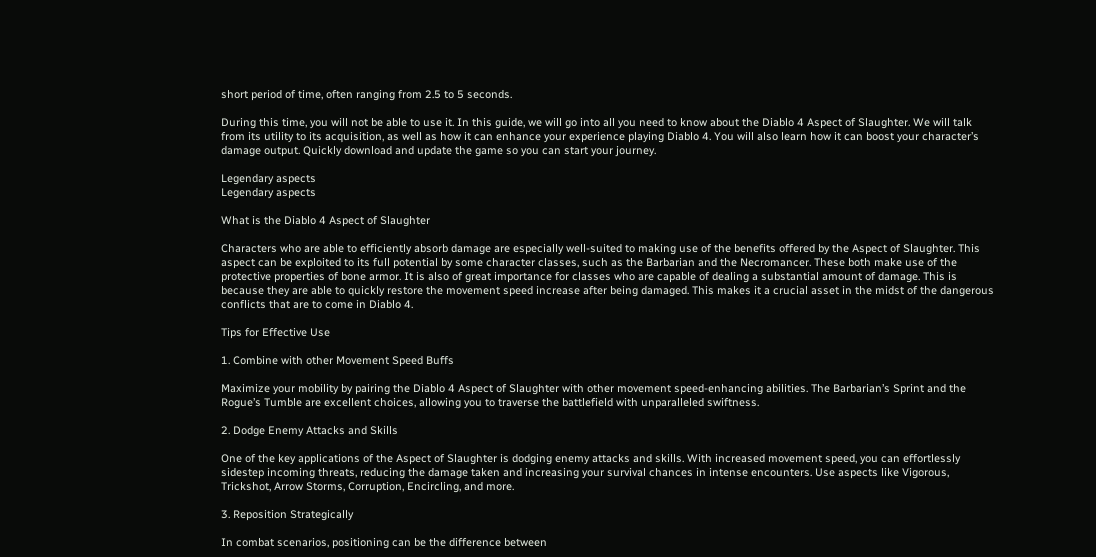short period of time, often ranging from 2.5 to 5 seconds.

During this time, you will not be able to use it. In this guide, we will go into all you need to know about the Diablo 4 Aspect of Slaughter. We will talk from its utility to its acquisition, as well as how it can enhance your experience playing Diablo 4. You will also learn how it can boost your character’s damage output. Quickly download and update the game so you can start your journey.

Legendary aspects
Legendary aspects

What is the Diablo 4 Aspect of Slaughter

Characters who are able to efficiently absorb damage are especially well-suited to making use of the benefits offered by the Aspect of Slaughter. This aspect can be exploited to its full potential by some character classes, such as the Barbarian and the Necromancer. These both make use of the protective properties of bone armor. It is also of great importance for classes who are capable of dealing a substantial amount of damage. This is because they are able to quickly restore the movement speed increase after being damaged. This makes it a crucial asset in the midst of the dangerous conflicts that are to come in Diablo 4.

Tips for Effective Use

1. Combine with other Movement Speed Buffs

Maximize your mobility by pairing the Diablo 4 Aspect of Slaughter with other movement speed-enhancing abilities. The Barbarian’s Sprint and the Rogue’s Tumble are excellent choices, allowing you to traverse the battlefield with unparalleled swiftness.

2. Dodge Enemy Attacks and Skills

One of the key applications of the Aspect of Slaughter is dodging enemy attacks and skills. With increased movement speed, you can effortlessly sidestep incoming threats, reducing the damage taken and increasing your survival chances in intense encounters. Use aspects like Vigorous, Trickshot, Arrow Storms, Corruption, Encircling, and more.

3. Reposition Strategically

In combat scenarios, positioning can be the difference between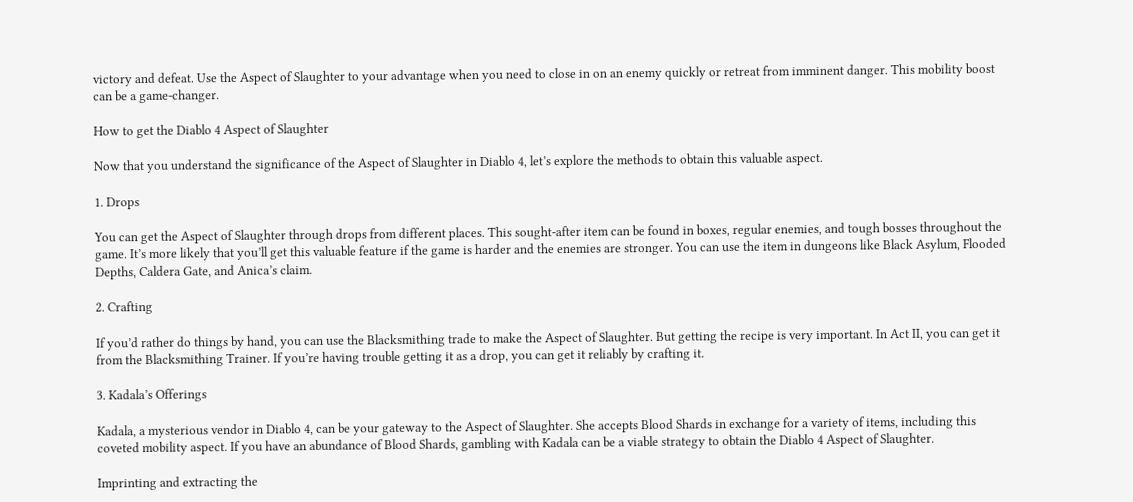victory and defeat. Use the Aspect of Slaughter to your advantage when you need to close in on an enemy quickly or retreat from imminent danger. This mobility boost can be a game-changer.

How to get the Diablo 4 Aspect of Slaughter

Now that you understand the significance of the Aspect of Slaughter in Diablo 4, let’s explore the methods to obtain this valuable aspect.

1. Drops

You can get the Aspect of Slaughter through drops from different places. This sought-after item can be found in boxes, regular enemies, and tough bosses throughout the game. It’s more likely that you’ll get this valuable feature if the game is harder and the enemies are stronger. You can use the item in dungeons like Black Asylum, Flooded Depths, Caldera Gate, and Anica’s claim.

2. Crafting

If you’d rather do things by hand, you can use the Blacksmithing trade to make the Aspect of Slaughter. But getting the recipe is very important. In Act II, you can get it from the Blacksmithing Trainer. If you’re having trouble getting it as a drop, you can get it reliably by crafting it.

3. Kadala’s Offerings

Kadala, a mysterious vendor in Diablo 4, can be your gateway to the Aspect of Slaughter. She accepts Blood Shards in exchange for a variety of items, including this coveted mobility aspect. If you have an abundance of Blood Shards, gambling with Kadala can be a viable strategy to obtain the Diablo 4 Aspect of Slaughter.

Imprinting and extracting the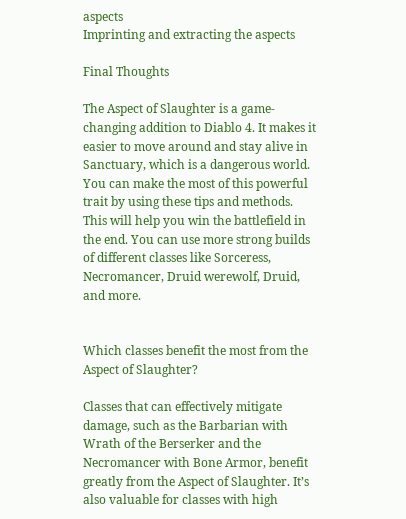aspects
Imprinting and extracting the aspects

Final Thoughts

The Aspect of Slaughter is a game-changing addition to Diablo 4. It makes it easier to move around and stay alive in Sanctuary, which is a dangerous world. You can make the most of this powerful trait by using these tips and methods. This will help you win the battlefield in the end. You can use more strong builds of different classes like Sorceress, Necromancer, Druid werewolf, Druid, and more.


Which classes benefit the most from the Aspect of Slaughter?

Classes that can effectively mitigate damage, such as the Barbarian with Wrath of the Berserker and the Necromancer with Bone Armor, benefit greatly from the Aspect of Slaughter. It’s also valuable for classes with high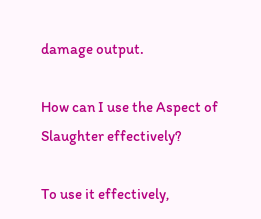damage output.

How can I use the Aspect of Slaughter effectively?

To use it effectively,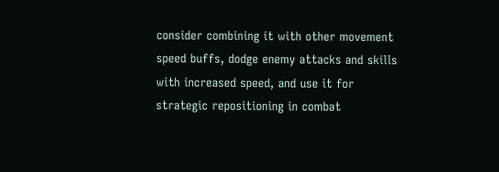consider combining it with other movement speed buffs, dodge enemy attacks and skills with increased speed, and use it for strategic repositioning in combat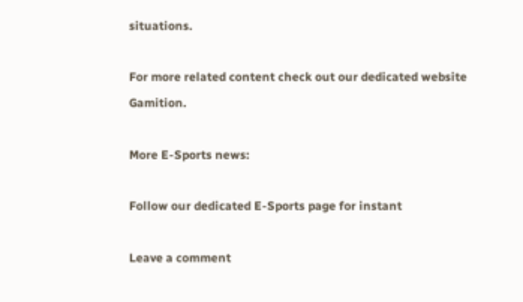situations.

For more related content check out our dedicated website Gamition.

More E-Sports news:

Follow our dedicated E-Sports page for instant

Leave a comment